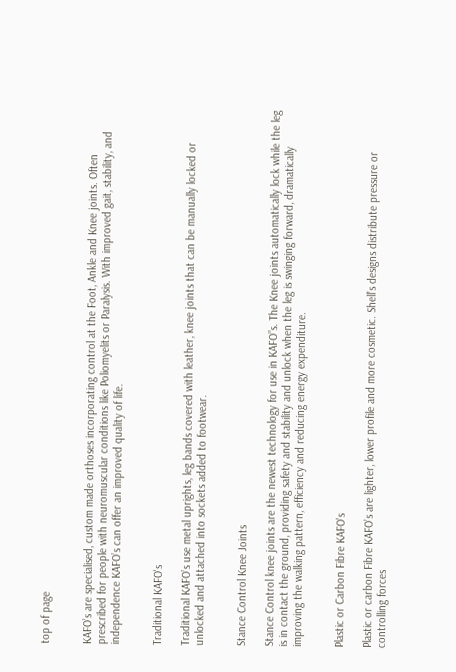top of page


KAFO’s are specialised, custom made orthoses incorporating control at the Foot, Ankle and Knee joints. Often prescribed for people with neuromuscular conditions like Poliomyelits or Paralysis. With improved gait, stability, and independence KAFO’s can offer an improved quality of life.


Traditional KAFO's

Traditional KAFO’s use metal uprights, leg bands covered with leather, knee joints that can be manually locked or unlocked and attached into sockets added to footwear.


Stance Control Knee Joints

Stance Control knee joints are the newest technology for use in KAFO”s. The Knee joints automatically lock while the leg is in contact the ground, providing safety and stability and unlock when the leg is swinging forward, dramatically improving the walking pattern, efficiency and reducing energy expenditure.


Plastic or Carbon Fibre KAFO's

Plastic or carbon Fibre KAFO’s are lighter, lower profile and more cosmetic. Shell’s designs distribute pressure or controlling forces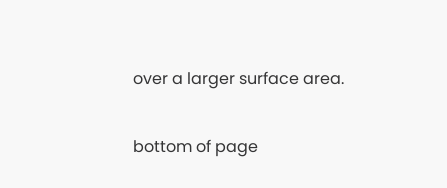over a larger surface area.

bottom of page